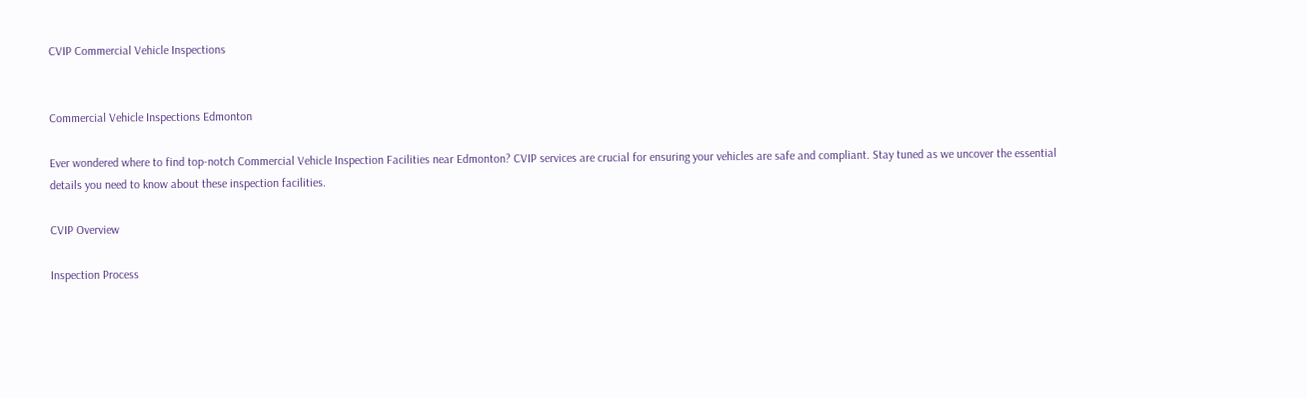CVIP Commercial Vehicle Inspections


Commercial Vehicle Inspections Edmonton

Ever wondered where to find top-notch Commercial Vehicle Inspection Facilities near Edmonton? CVIP services are crucial for ensuring your vehicles are safe and compliant. Stay tuned as we uncover the essential details you need to know about these inspection facilities.

CVIP Overview

Inspection Process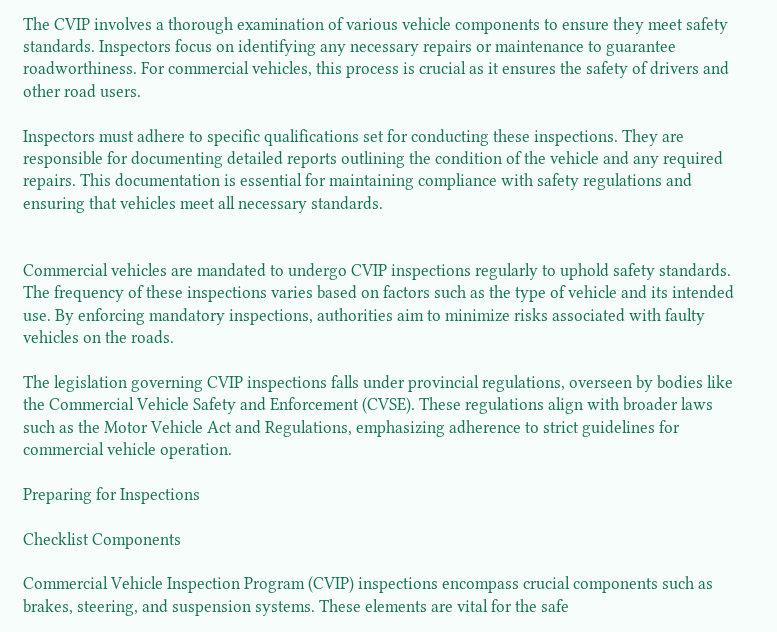The CVIP involves a thorough examination of various vehicle components to ensure they meet safety standards. Inspectors focus on identifying any necessary repairs or maintenance to guarantee roadworthiness. For commercial vehicles, this process is crucial as it ensures the safety of drivers and other road users.

Inspectors must adhere to specific qualifications set for conducting these inspections. They are responsible for documenting detailed reports outlining the condition of the vehicle and any required repairs. This documentation is essential for maintaining compliance with safety regulations and ensuring that vehicles meet all necessary standards.


Commercial vehicles are mandated to undergo CVIP inspections regularly to uphold safety standards. The frequency of these inspections varies based on factors such as the type of vehicle and its intended use. By enforcing mandatory inspections, authorities aim to minimize risks associated with faulty vehicles on the roads.

The legislation governing CVIP inspections falls under provincial regulations, overseen by bodies like the Commercial Vehicle Safety and Enforcement (CVSE). These regulations align with broader laws such as the Motor Vehicle Act and Regulations, emphasizing adherence to strict guidelines for commercial vehicle operation.

Preparing for Inspections

Checklist Components

Commercial Vehicle Inspection Program (CVIP) inspections encompass crucial components such as brakes, steering, and suspension systems. These elements are vital for the safe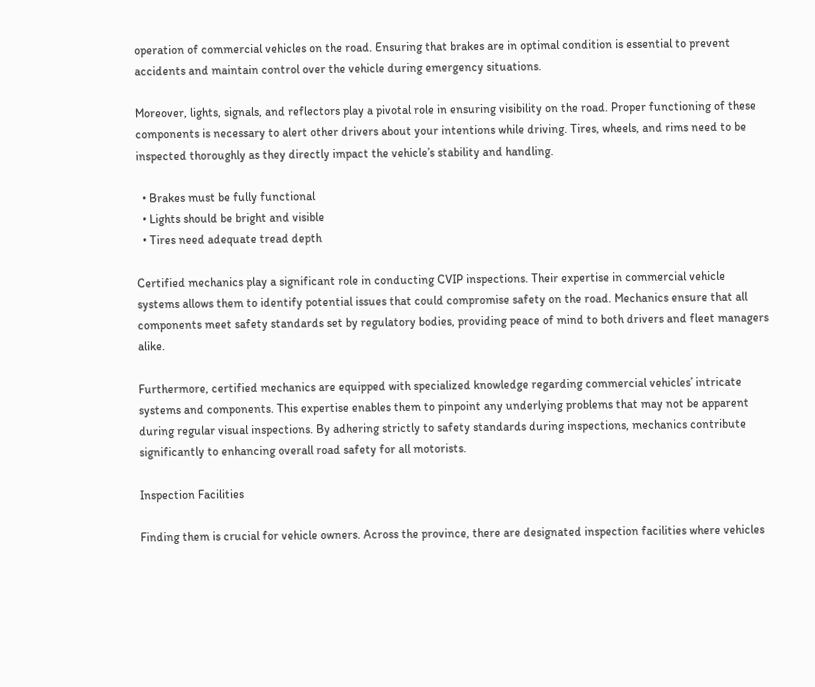operation of commercial vehicles on the road. Ensuring that brakes are in optimal condition is essential to prevent accidents and maintain control over the vehicle during emergency situations.

Moreover, lights, signals, and reflectors play a pivotal role in ensuring visibility on the road. Proper functioning of these components is necessary to alert other drivers about your intentions while driving. Tires, wheels, and rims need to be inspected thoroughly as they directly impact the vehicle’s stability and handling.

  • Brakes must be fully functional
  • Lights should be bright and visible
  • Tires need adequate tread depth

Certified mechanics play a significant role in conducting CVIP inspections. Their expertise in commercial vehicle systems allows them to identify potential issues that could compromise safety on the road. Mechanics ensure that all components meet safety standards set by regulatory bodies, providing peace of mind to both drivers and fleet managers alike.

Furthermore, certified mechanics are equipped with specialized knowledge regarding commercial vehicles’ intricate systems and components. This expertise enables them to pinpoint any underlying problems that may not be apparent during regular visual inspections. By adhering strictly to safety standards during inspections, mechanics contribute significantly to enhancing overall road safety for all motorists.

Inspection Facilities

Finding them is crucial for vehicle owners. Across the province, there are designated inspection facilities where vehicles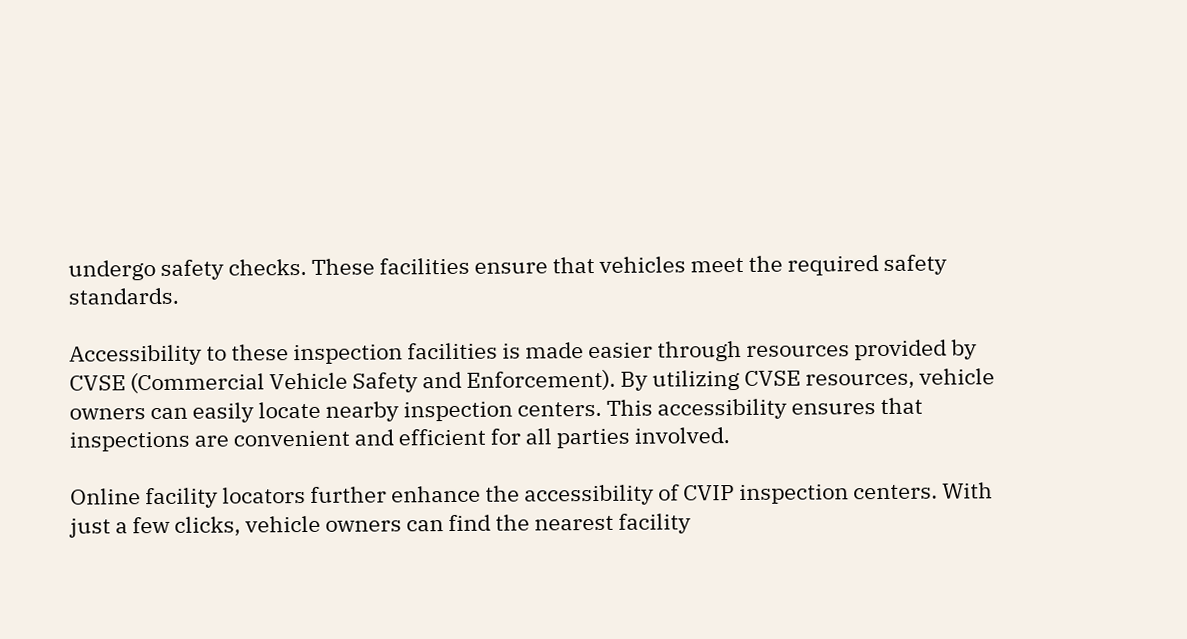undergo safety checks. These facilities ensure that vehicles meet the required safety standards.

Accessibility to these inspection facilities is made easier through resources provided by CVSE (Commercial Vehicle Safety and Enforcement). By utilizing CVSE resources, vehicle owners can easily locate nearby inspection centers. This accessibility ensures that inspections are convenient and efficient for all parties involved.

Online facility locators further enhance the accessibility of CVIP inspection centers. With just a few clicks, vehicle owners can find the nearest facility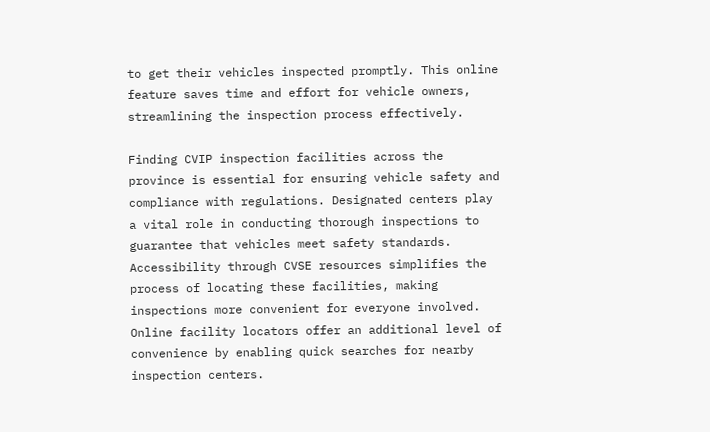to get their vehicles inspected promptly. This online feature saves time and effort for vehicle owners, streamlining the inspection process effectively.

Finding CVIP inspection facilities across the province is essential for ensuring vehicle safety and compliance with regulations. Designated centers play a vital role in conducting thorough inspections to guarantee that vehicles meet safety standards. Accessibility through CVSE resources simplifies the process of locating these facilities, making inspections more convenient for everyone involved. Online facility locators offer an additional level of convenience by enabling quick searches for nearby inspection centers.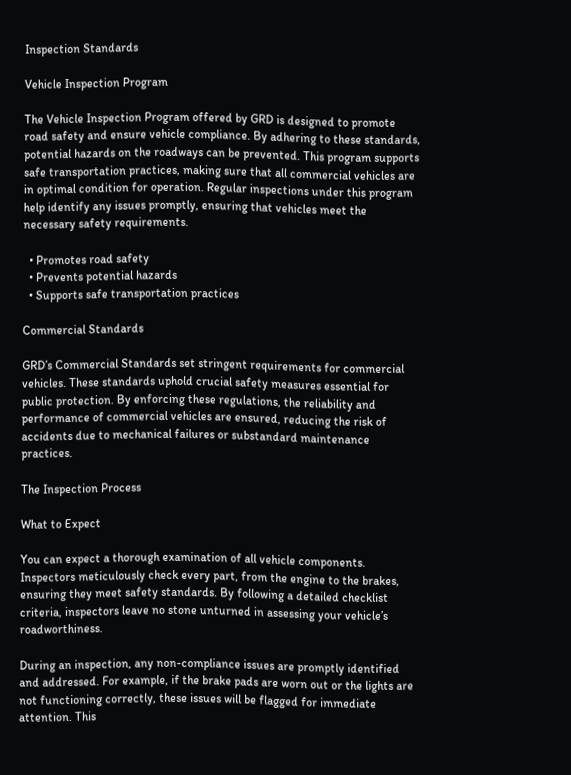Inspection Standards

Vehicle Inspection Program

The Vehicle Inspection Program offered by GRD is designed to promote road safety and ensure vehicle compliance. By adhering to these standards, potential hazards on the roadways can be prevented. This program supports safe transportation practices, making sure that all commercial vehicles are in optimal condition for operation. Regular inspections under this program help identify any issues promptly, ensuring that vehicles meet the necessary safety requirements.

  • Promotes road safety
  • Prevents potential hazards
  • Supports safe transportation practices

Commercial Standards

GRD’s Commercial Standards set stringent requirements for commercial vehicles. These standards uphold crucial safety measures essential for public protection. By enforcing these regulations, the reliability and performance of commercial vehicles are ensured, reducing the risk of accidents due to mechanical failures or substandard maintenance practices.

The Inspection Process

What to Expect

You can expect a thorough examination of all vehicle components. Inspectors meticulously check every part, from the engine to the brakes, ensuring they meet safety standards. By following a detailed checklist criteria, inspectors leave no stone unturned in assessing your vehicle’s roadworthiness.

During an inspection, any non-compliance issues are promptly identified and addressed. For example, if the brake pads are worn out or the lights are not functioning correctly, these issues will be flagged for immediate attention. This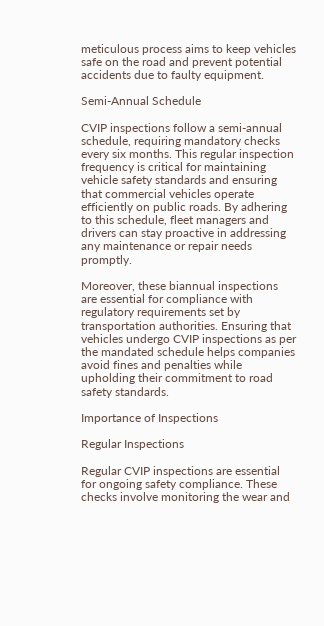meticulous process aims to keep vehicles safe on the road and prevent potential accidents due to faulty equipment.

Semi-Annual Schedule

CVIP inspections follow a semi-annual schedule, requiring mandatory checks every six months. This regular inspection frequency is critical for maintaining vehicle safety standards and ensuring that commercial vehicles operate efficiently on public roads. By adhering to this schedule, fleet managers and drivers can stay proactive in addressing any maintenance or repair needs promptly.

Moreover, these biannual inspections are essential for compliance with regulatory requirements set by transportation authorities. Ensuring that vehicles undergo CVIP inspections as per the mandated schedule helps companies avoid fines and penalties while upholding their commitment to road safety standards.

Importance of Inspections

Regular Inspections

Regular CVIP inspections are essential for ongoing safety compliance. These checks involve monitoring the wear and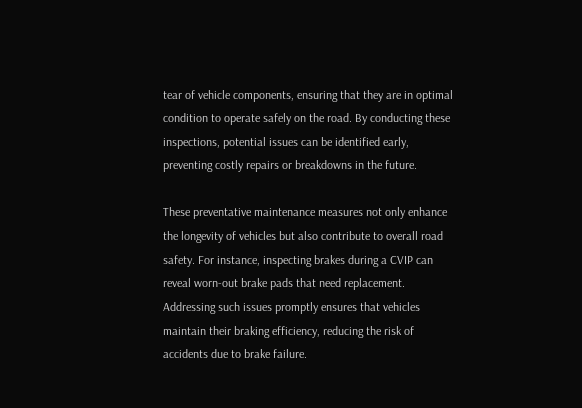tear of vehicle components, ensuring that they are in optimal condition to operate safely on the road. By conducting these inspections, potential issues can be identified early, preventing costly repairs or breakdowns in the future.

These preventative maintenance measures not only enhance the longevity of vehicles but also contribute to overall road safety. For instance, inspecting brakes during a CVIP can reveal worn-out brake pads that need replacement. Addressing such issues promptly ensures that vehicles maintain their braking efficiency, reducing the risk of accidents due to brake failure.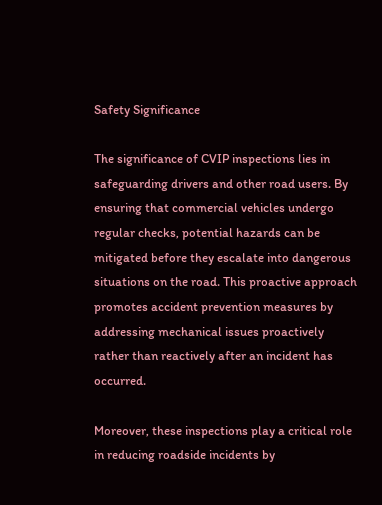Safety Significance

The significance of CVIP inspections lies in safeguarding drivers and other road users. By ensuring that commercial vehicles undergo regular checks, potential hazards can be mitigated before they escalate into dangerous situations on the road. This proactive approach promotes accident prevention measures by addressing mechanical issues proactively rather than reactively after an incident has occurred.

Moreover, these inspections play a critical role in reducing roadside incidents by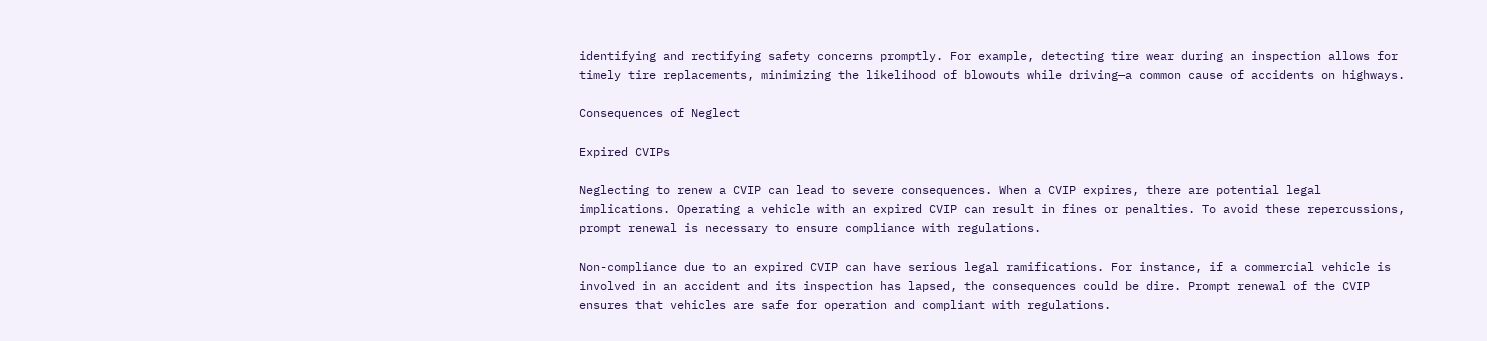identifying and rectifying safety concerns promptly. For example, detecting tire wear during an inspection allows for timely tire replacements, minimizing the likelihood of blowouts while driving—a common cause of accidents on highways.

Consequences of Neglect

Expired CVIPs

Neglecting to renew a CVIP can lead to severe consequences. When a CVIP expires, there are potential legal implications. Operating a vehicle with an expired CVIP can result in fines or penalties. To avoid these repercussions, prompt renewal is necessary to ensure compliance with regulations.

Non-compliance due to an expired CVIP can have serious legal ramifications. For instance, if a commercial vehicle is involved in an accident and its inspection has lapsed, the consequences could be dire. Prompt renewal of the CVIP ensures that vehicles are safe for operation and compliant with regulations.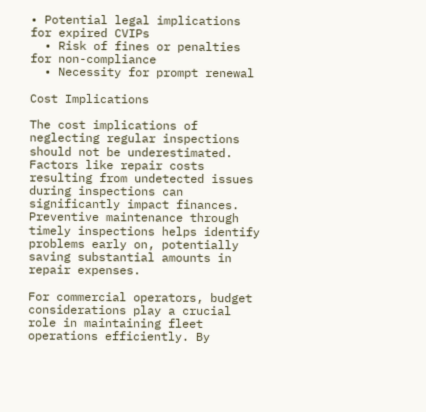• Potential legal implications for expired CVIPs
  • Risk of fines or penalties for non-compliance
  • Necessity for prompt renewal

Cost Implications

The cost implications of neglecting regular inspections should not be underestimated. Factors like repair costs resulting from undetected issues during inspections can significantly impact finances. Preventive maintenance through timely inspections helps identify problems early on, potentially saving substantial amounts in repair expenses.

For commercial operators, budget considerations play a crucial role in maintaining fleet operations efficiently. By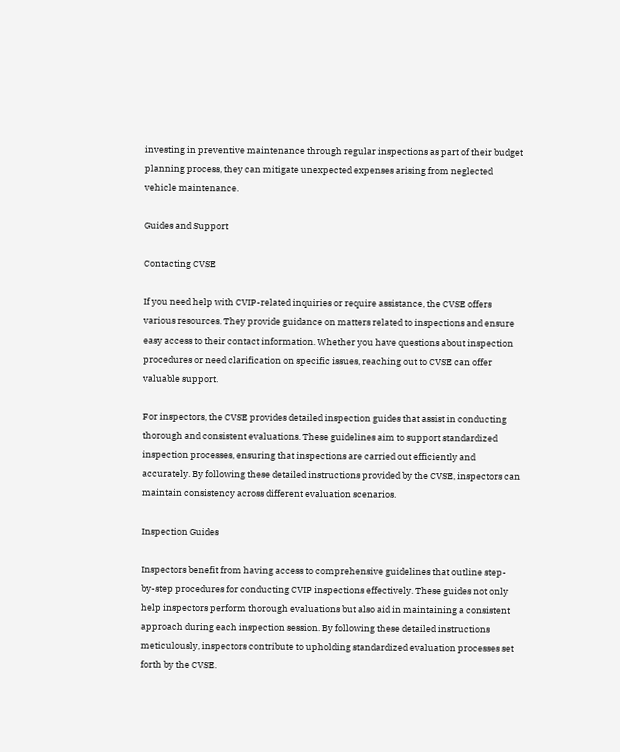investing in preventive maintenance through regular inspections as part of their budget planning process, they can mitigate unexpected expenses arising from neglected vehicle maintenance.

Guides and Support

Contacting CVSE

If you need help with CVIP-related inquiries or require assistance, the CVSE offers various resources. They provide guidance on matters related to inspections and ensure easy access to their contact information. Whether you have questions about inspection procedures or need clarification on specific issues, reaching out to CVSE can offer valuable support.

For inspectors, the CVSE provides detailed inspection guides that assist in conducting thorough and consistent evaluations. These guidelines aim to support standardized inspection processes, ensuring that inspections are carried out efficiently and accurately. By following these detailed instructions provided by the CVSE, inspectors can maintain consistency across different evaluation scenarios.

Inspection Guides

Inspectors benefit from having access to comprehensive guidelines that outline step-by-step procedures for conducting CVIP inspections effectively. These guides not only help inspectors perform thorough evaluations but also aid in maintaining a consistent approach during each inspection session. By following these detailed instructions meticulously, inspectors contribute to upholding standardized evaluation processes set forth by the CVSE.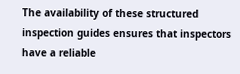The availability of these structured inspection guides ensures that inspectors have a reliable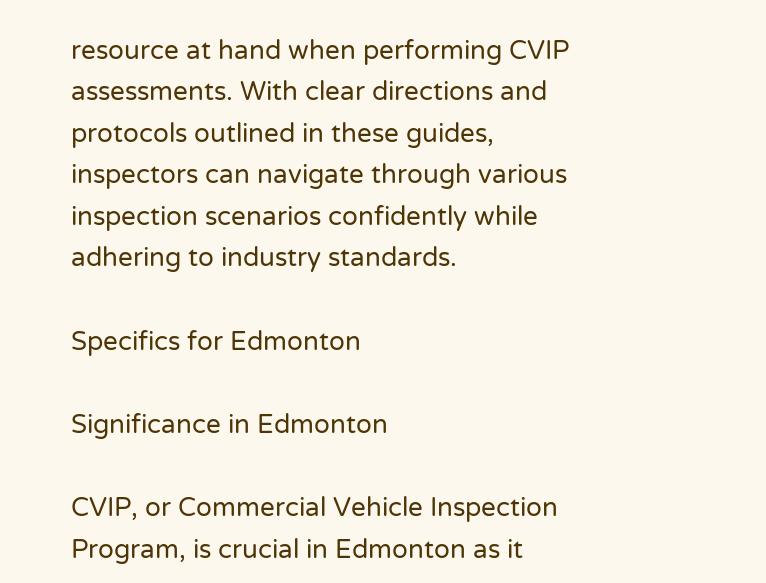resource at hand when performing CVIP assessments. With clear directions and protocols outlined in these guides, inspectors can navigate through various inspection scenarios confidently while adhering to industry standards.

Specifics for Edmonton

Significance in Edmonton

CVIP, or Commercial Vehicle Inspection Program, is crucial in Edmonton as it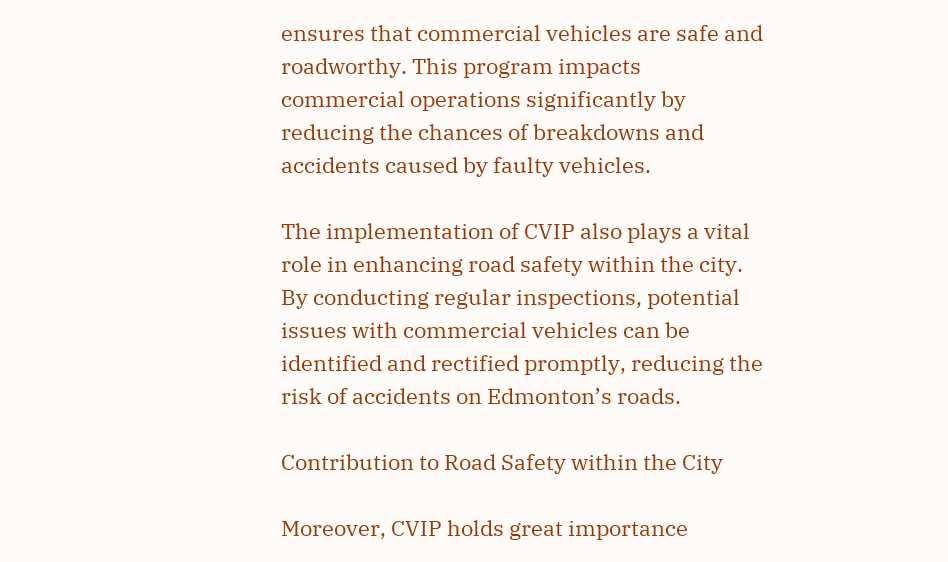ensures that commercial vehicles are safe and roadworthy. This program impacts commercial operations significantly by reducing the chances of breakdowns and accidents caused by faulty vehicles.

The implementation of CVIP also plays a vital role in enhancing road safety within the city. By conducting regular inspections, potential issues with commercial vehicles can be identified and rectified promptly, reducing the risk of accidents on Edmonton’s roads.

Contribution to Road Safety within the City

Moreover, CVIP holds great importance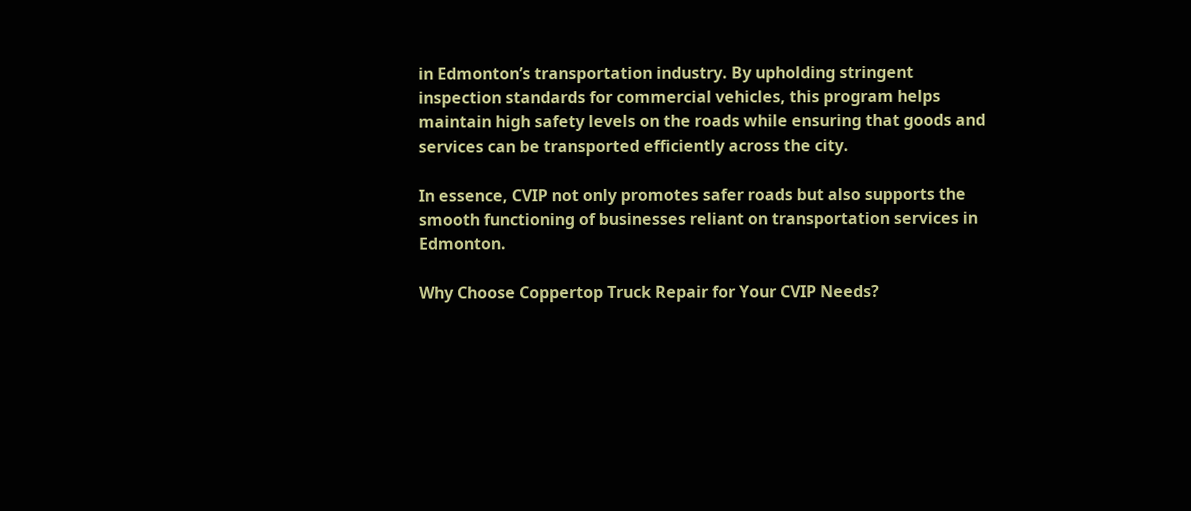in Edmonton’s transportation industry. By upholding stringent inspection standards for commercial vehicles, this program helps maintain high safety levels on the roads while ensuring that goods and services can be transported efficiently across the city.

In essence, CVIP not only promotes safer roads but also supports the smooth functioning of businesses reliant on transportation services in Edmonton.

Why Choose Coppertop Truck Repair for Your CVIP Needs?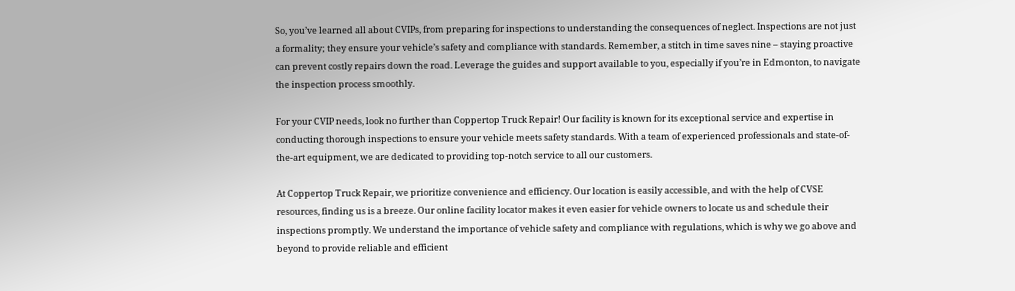So, you’ve learned all about CVIPs, from preparing for inspections to understanding the consequences of neglect. Inspections are not just a formality; they ensure your vehicle’s safety and compliance with standards. Remember, a stitch in time saves nine – staying proactive can prevent costly repairs down the road. Leverage the guides and support available to you, especially if you’re in Edmonton, to navigate the inspection process smoothly.

For your CVIP needs, look no further than Coppertop Truck Repair! Our facility is known for its exceptional service and expertise in conducting thorough inspections to ensure your vehicle meets safety standards. With a team of experienced professionals and state-of-the-art equipment, we are dedicated to providing top-notch service to all our customers.

At Coppertop Truck Repair, we prioritize convenience and efficiency. Our location is easily accessible, and with the help of CVSE resources, finding us is a breeze. Our online facility locator makes it even easier for vehicle owners to locate us and schedule their inspections promptly. We understand the importance of vehicle safety and compliance with regulations, which is why we go above and beyond to provide reliable and efficient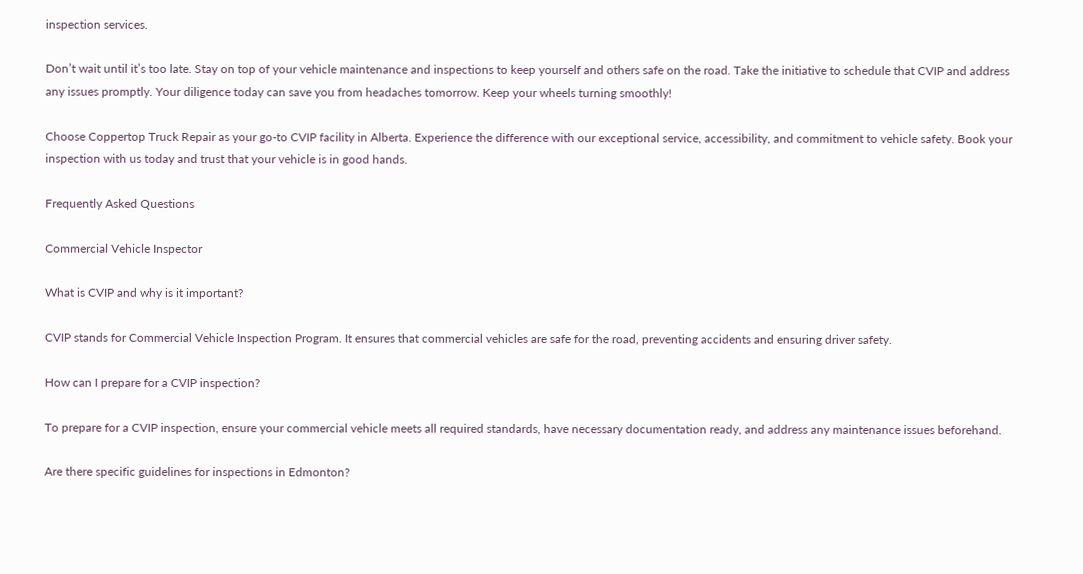inspection services.

Don’t wait until it’s too late. Stay on top of your vehicle maintenance and inspections to keep yourself and others safe on the road. Take the initiative to schedule that CVIP and address any issues promptly. Your diligence today can save you from headaches tomorrow. Keep your wheels turning smoothly!

Choose Coppertop Truck Repair as your go-to CVIP facility in Alberta. Experience the difference with our exceptional service, accessibility, and commitment to vehicle safety. Book your inspection with us today and trust that your vehicle is in good hands.

Frequently Asked Questions

Commercial Vehicle Inspector

What is CVIP and why is it important?

CVIP stands for Commercial Vehicle Inspection Program. It ensures that commercial vehicles are safe for the road, preventing accidents and ensuring driver safety.

How can I prepare for a CVIP inspection?

To prepare for a CVIP inspection, ensure your commercial vehicle meets all required standards, have necessary documentation ready, and address any maintenance issues beforehand.

Are there specific guidelines for inspections in Edmonton?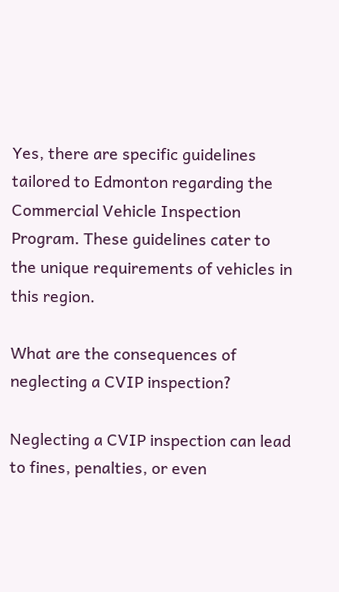Yes, there are specific guidelines tailored to Edmonton regarding the Commercial Vehicle Inspection Program. These guidelines cater to the unique requirements of vehicles in this region.

What are the consequences of neglecting a CVIP inspection?

Neglecting a CVIP inspection can lead to fines, penalties, or even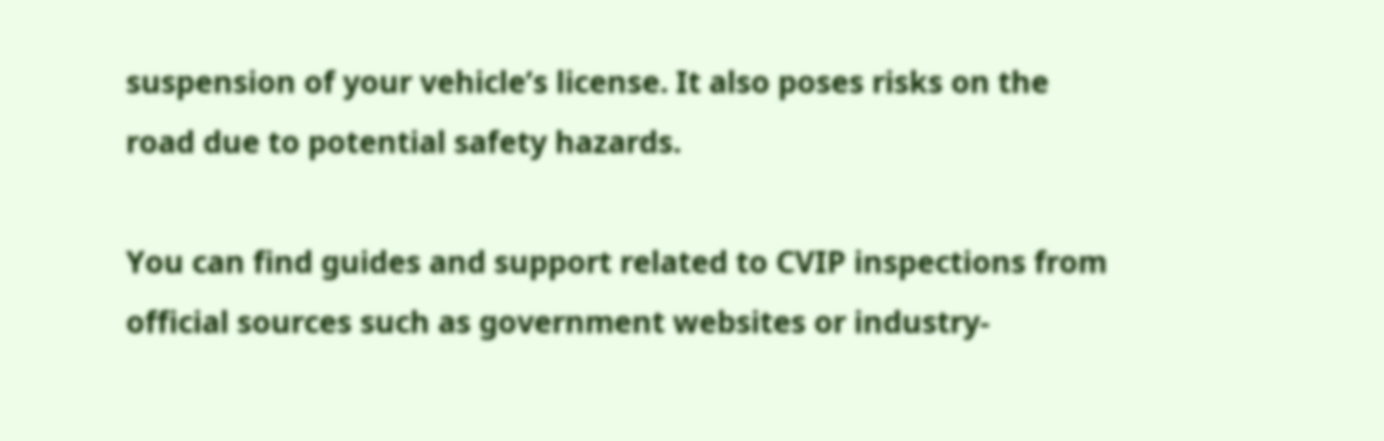suspension of your vehicle’s license. It also poses risks on the road due to potential safety hazards.

You can find guides and support related to CVIP inspections from official sources such as government websites or industry-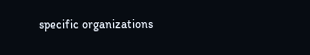specific organizations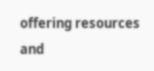offering resources and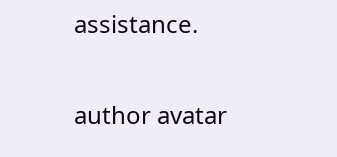assistance.

author avatar